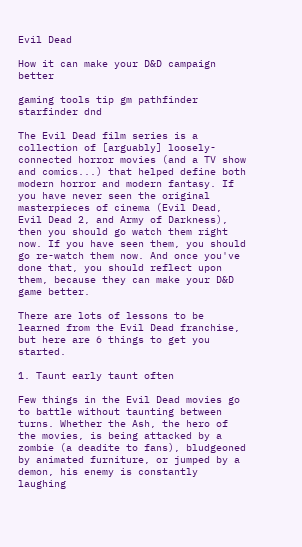Evil Dead

How it can make your D&D campaign better

gaming tools tip gm pathfinder starfinder dnd

The Evil Dead film series is a collection of [arguably] loosely-connected horror movies (and a TV show and comics...) that helped define both modern horror and modern fantasy. If you have never seen the original masterpieces of cinema (Evil Dead, Evil Dead 2, and Army of Darkness), then you should go watch them right now. If you have seen them, you should go re-watch them now. And once you've done that, you should reflect upon them, because they can make your D&D game better.

There are lots of lessons to be learned from the Evil Dead franchise, but here are 6 things to get you started.

1. Taunt early taunt often

Few things in the Evil Dead movies go to battle without taunting between turns. Whether the Ash, the hero of the movies, is being attacked by a zombie (a deadite to fans), bludgeoned by animated furniture, or jumped by a demon, his enemy is constantly laughing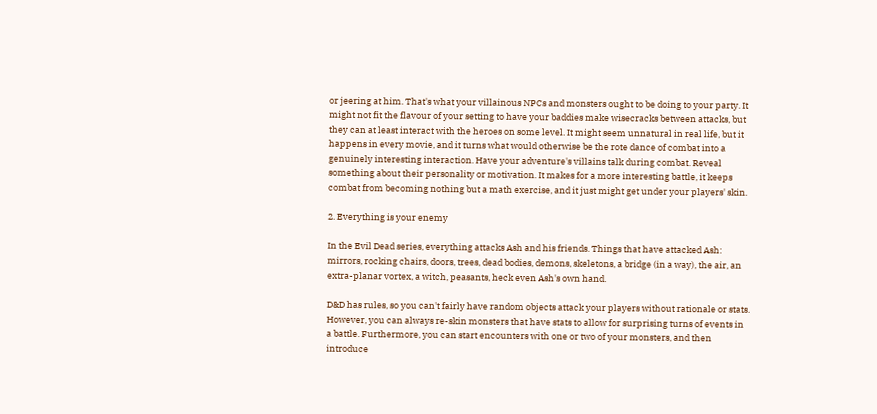or jeering at him. That's what your villainous NPCs and monsters ought to be doing to your party. It might not fit the flavour of your setting to have your baddies make wisecracks between attacks, but they can at least interact with the heroes on some level. It might seem unnatural in real life, but it happens in every movie, and it turns what would otherwise be the rote dance of combat into a genuinely interesting interaction. Have your adventure's villains talk during combat. Reveal something about their personality or motivation. It makes for a more interesting battle, it keeps combat from becoming nothing but a math exercise, and it just might get under your players' skin.

2. Everything is your enemy

In the Evil Dead series, everything attacks Ash and his friends. Things that have attacked Ash: mirrors, rocking chairs, doors, trees, dead bodies, demons, skeletons, a bridge (in a way), the air, an extra-planar vortex, a witch, peasants, heck even Ash's own hand.

D&D has rules, so you can't fairly have random objects attack your players without rationale or stats. However, you can always re-skin monsters that have stats to allow for surprising turns of events in a battle. Furthermore, you can start encounters with one or two of your monsters, and then introduce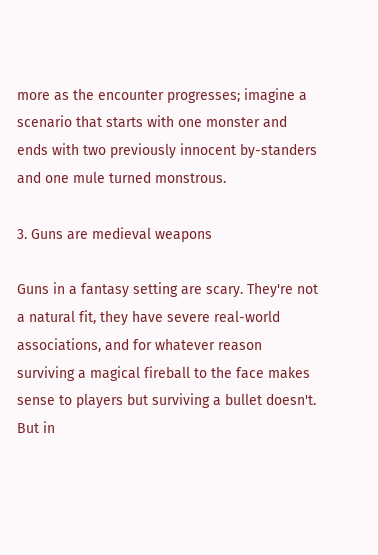more as the encounter progresses; imagine a scenario that starts with one monster and ends with two previously innocent by-standers and one mule turned monstrous.

3. Guns are medieval weapons

Guns in a fantasy setting are scary. They're not a natural fit, they have severe real-world associations, and for whatever reason surviving a magical fireball to the face makes sense to players but surviving a bullet doesn't. But in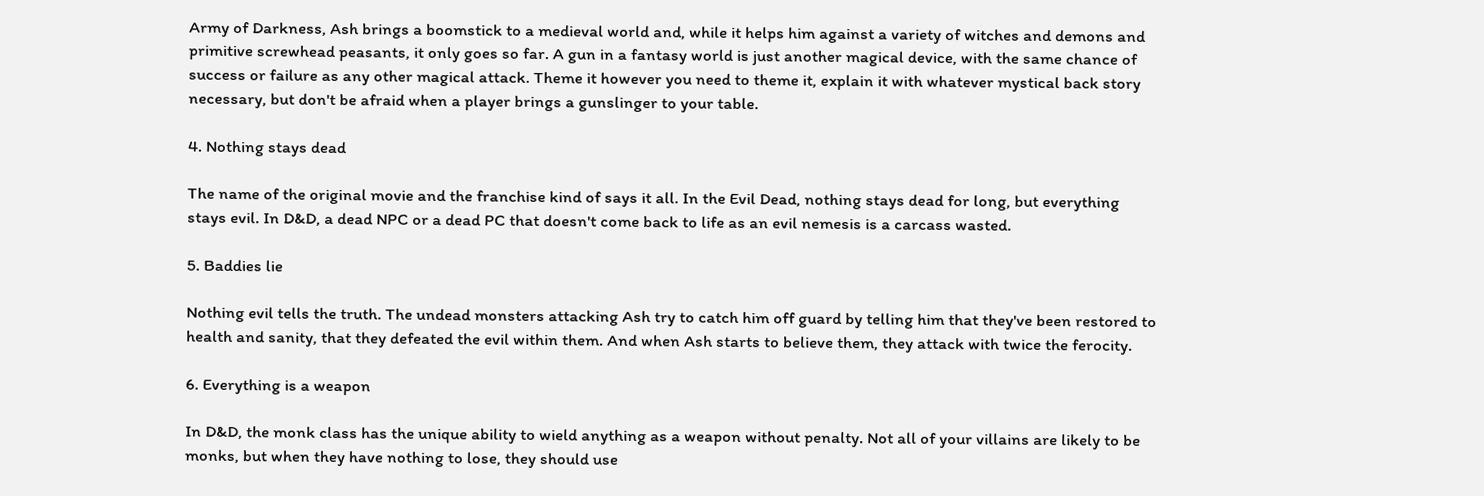Army of Darkness, Ash brings a boomstick to a medieval world and, while it helps him against a variety of witches and demons and primitive screwhead peasants, it only goes so far. A gun in a fantasy world is just another magical device, with the same chance of success or failure as any other magical attack. Theme it however you need to theme it, explain it with whatever mystical back story necessary, but don't be afraid when a player brings a gunslinger to your table.

4. Nothing stays dead

The name of the original movie and the franchise kind of says it all. In the Evil Dead, nothing stays dead for long, but everything stays evil. In D&D, a dead NPC or a dead PC that doesn't come back to life as an evil nemesis is a carcass wasted.

5. Baddies lie

Nothing evil tells the truth. The undead monsters attacking Ash try to catch him off guard by telling him that they've been restored to health and sanity, that they defeated the evil within them. And when Ash starts to believe them, they attack with twice the ferocity.

6. Everything is a weapon

In D&D, the monk class has the unique ability to wield anything as a weapon without penalty. Not all of your villains are likely to be monks, but when they have nothing to lose, they should use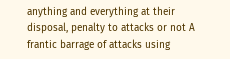anything and everything at their disposal, penalty to attacks or not A frantic barrage of attacks using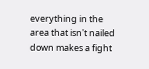everything in the area that isn't nailed down makes a fight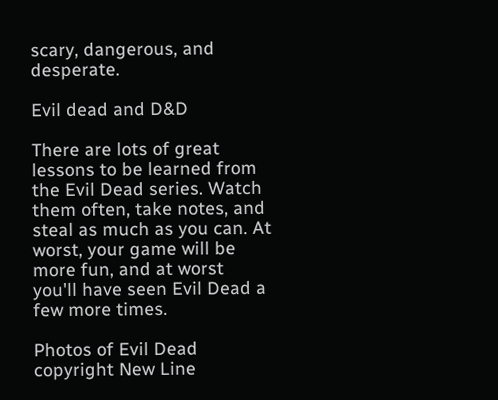scary, dangerous, and desperate.

Evil dead and D&D

There are lots of great lessons to be learned from the Evil Dead series. Watch them often, take notes, and steal as much as you can. At worst, your game will be more fun, and at worst you'll have seen Evil Dead a few more times.

Photos of Evil Dead copyright New Line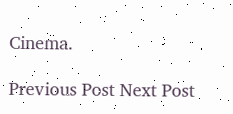Cinema.

Previous Post Next Post